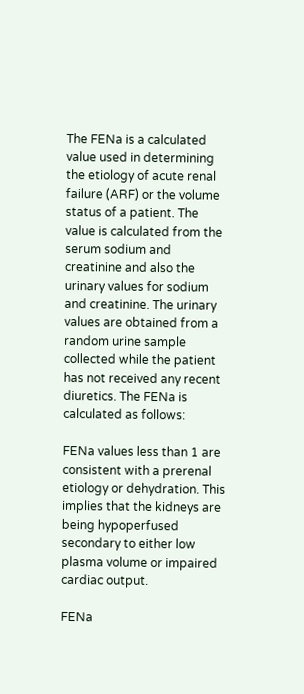The FENa is a calculated value used in determining the etiology of acute renal failure (ARF) or the volume status of a patient. The value is calculated from the serum sodium and creatinine and also the urinary values for sodium and creatinine. The urinary values are obtained from a random urine sample collected while the patient has not received any recent diuretics. The FENa is calculated as follows:

FENa values less than 1 are consistent with a prerenal etiology or dehydration. This implies that the kidneys are being hypoperfused secondary to either low plasma volume or impaired cardiac output.

FENa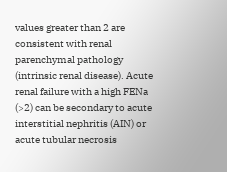values greater than 2 are consistent with renal parenchymal pathology (intrinsic renal disease). Acute renal failure with a high FENa (>2) can be secondary to acute interstitial nephritis (AIN) or acute tubular necrosis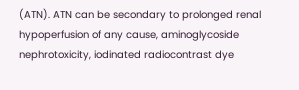(ATN). ATN can be secondary to prolonged renal hypoperfusion of any cause, aminoglycoside nephrotoxicity, iodinated radiocontrast dye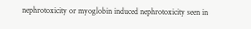nephrotoxicity or myoglobin induced nephrotoxicity seen in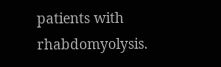patients with rhabdomyolysis.